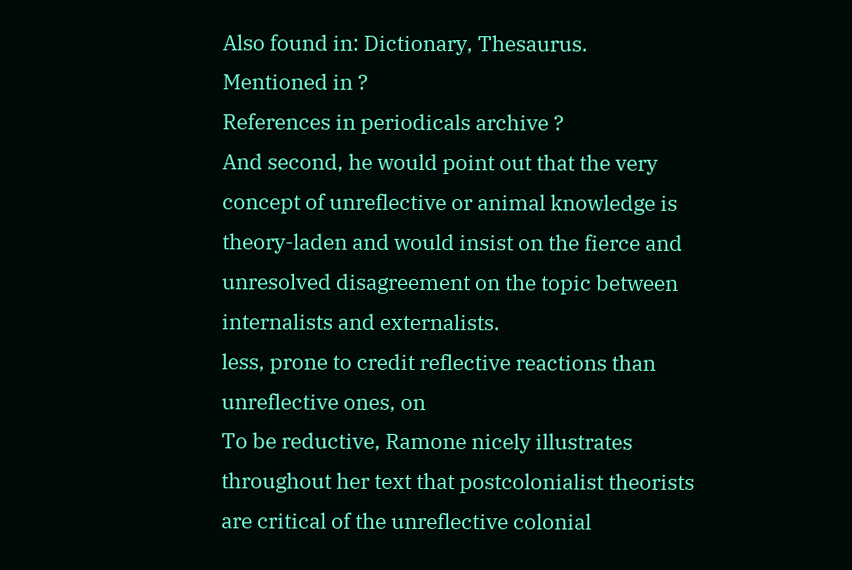Also found in: Dictionary, Thesaurus.
Mentioned in ?
References in periodicals archive ?
And second, he would point out that the very concept of unreflective or animal knowledge is theory-laden and would insist on the fierce and unresolved disagreement on the topic between internalists and externalists.
less, prone to credit reflective reactions than unreflective ones, on
To be reductive, Ramone nicely illustrates throughout her text that postcolonialist theorists are critical of the unreflective colonial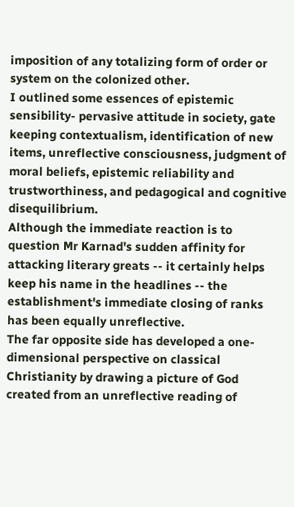imposition of any totalizing form of order or system on the colonized other.
I outlined some essences of epistemic sensibility- pervasive attitude in society, gate keeping contextualism, identification of new items, unreflective consciousness, judgment of moral beliefs, epistemic reliability and trustworthiness, and pedagogical and cognitive disequilibrium.
Although the immediate reaction is to question Mr Karnad's sudden affinity for attacking literary greats -- it certainly helps keep his name in the headlines -- the establishment's immediate closing of ranks has been equally unreflective.
The far opposite side has developed a one-dimensional perspective on classical Christianity by drawing a picture of God created from an unreflective reading of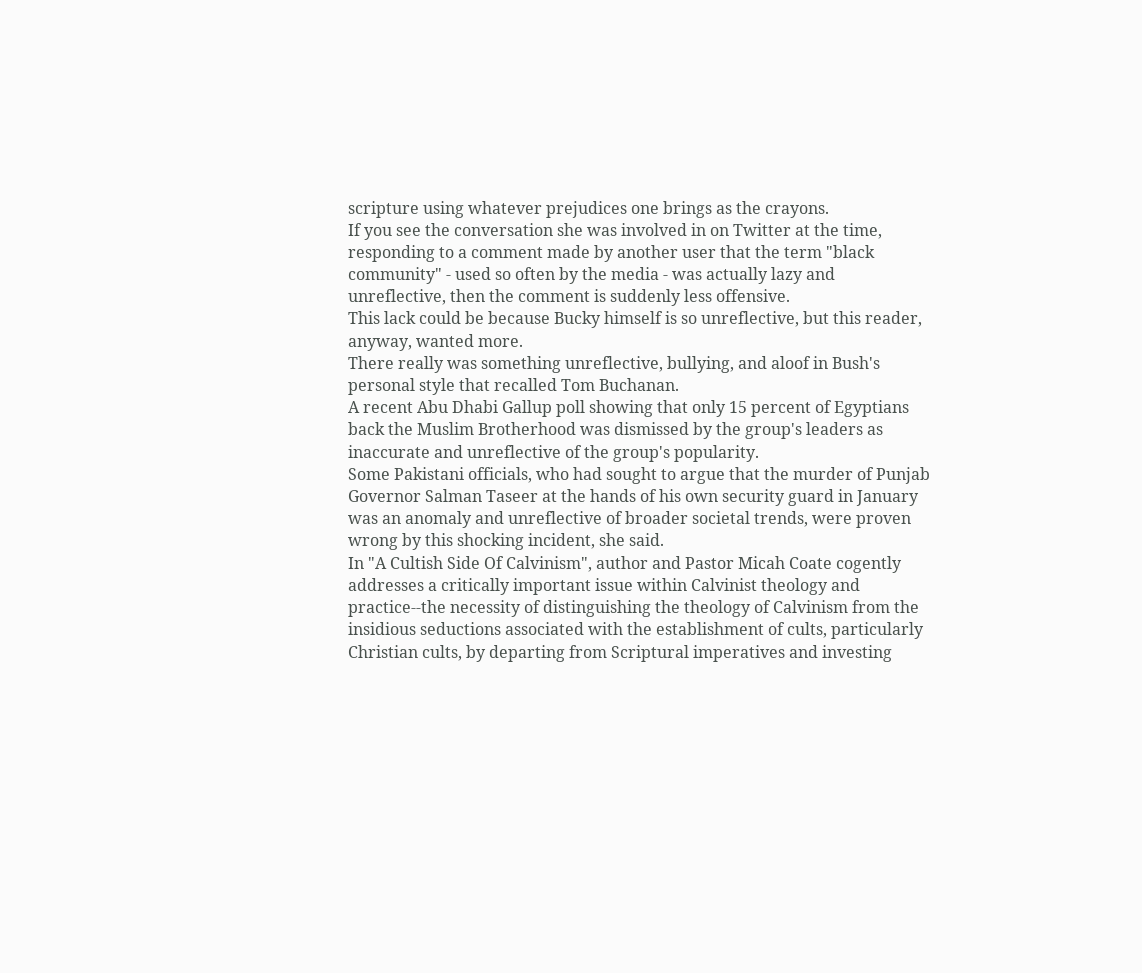scripture using whatever prejudices one brings as the crayons.
If you see the conversation she was involved in on Twitter at the time, responding to a comment made by another user that the term "black community" - used so often by the media - was actually lazy and unreflective, then the comment is suddenly less offensive.
This lack could be because Bucky himself is so unreflective, but this reader, anyway, wanted more.
There really was something unreflective, bullying, and aloof in Bush's personal style that recalled Tom Buchanan.
A recent Abu Dhabi Gallup poll showing that only 15 percent of Egyptians back the Muslim Brotherhood was dismissed by the group's leaders as inaccurate and unreflective of the group's popularity.
Some Pakistani officials, who had sought to argue that the murder of Punjab Governor Salman Taseer at the hands of his own security guard in January was an anomaly and unreflective of broader societal trends, were proven wrong by this shocking incident, she said.
In "A Cultish Side Of Calvinism", author and Pastor Micah Coate cogently addresses a critically important issue within Calvinist theology and practice--the necessity of distinguishing the theology of Calvinism from the insidious seductions associated with the establishment of cults, particularly Christian cults, by departing from Scriptural imperatives and investing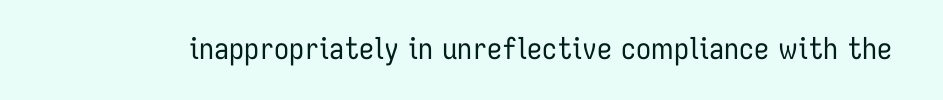inappropriately in unreflective compliance with the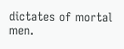dictates of mortal men.